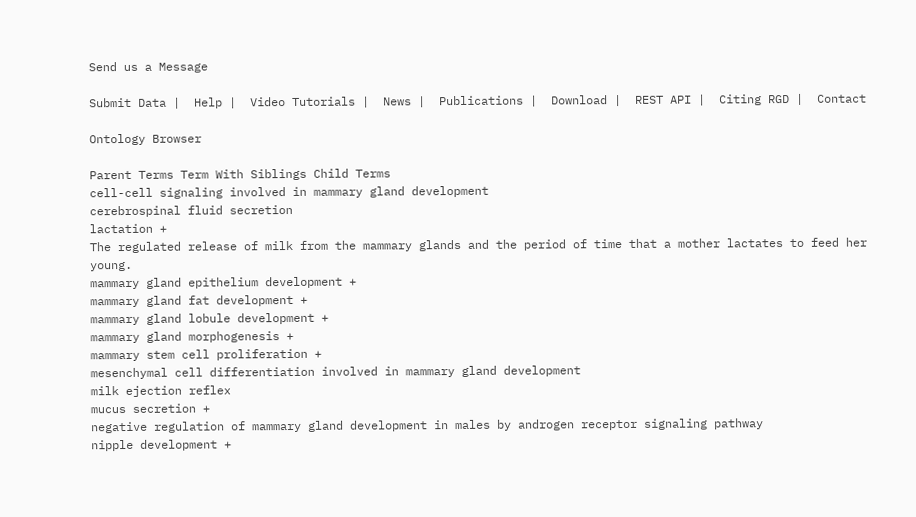Send us a Message

Submit Data |  Help |  Video Tutorials |  News |  Publications |  Download |  REST API |  Citing RGD |  Contact

Ontology Browser

Parent Terms Term With Siblings Child Terms
cell-cell signaling involved in mammary gland development
cerebrospinal fluid secretion
lactation +
The regulated release of milk from the mammary glands and the period of time that a mother lactates to feed her young.
mammary gland epithelium development +
mammary gland fat development +
mammary gland lobule development +
mammary gland morphogenesis +
mammary stem cell proliferation +
mesenchymal cell differentiation involved in mammary gland development
milk ejection reflex
mucus secretion +
negative regulation of mammary gland development in males by androgen receptor signaling pathway
nipple development +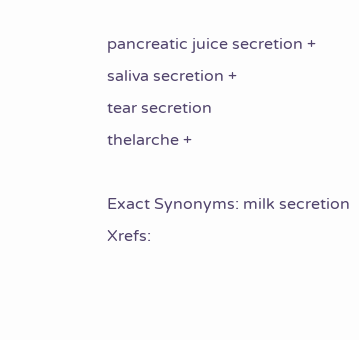pancreatic juice secretion +
saliva secretion +
tear secretion
thelarche +

Exact Synonyms: milk secretion
Xrefs: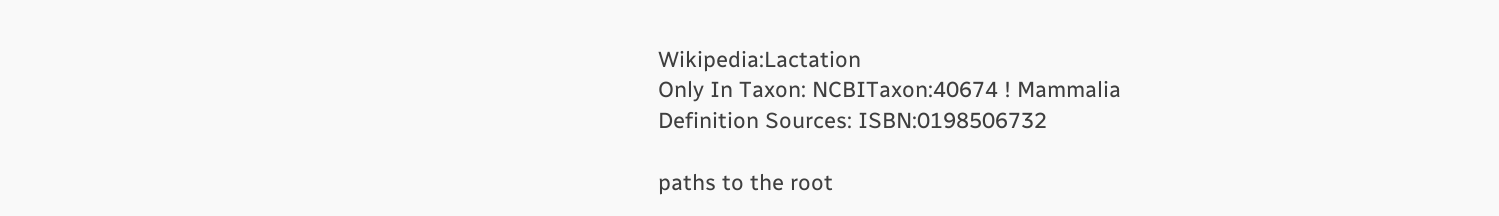Wikipedia:Lactation
Only In Taxon: NCBITaxon:40674 ! Mammalia
Definition Sources: ISBN:0198506732

paths to the root